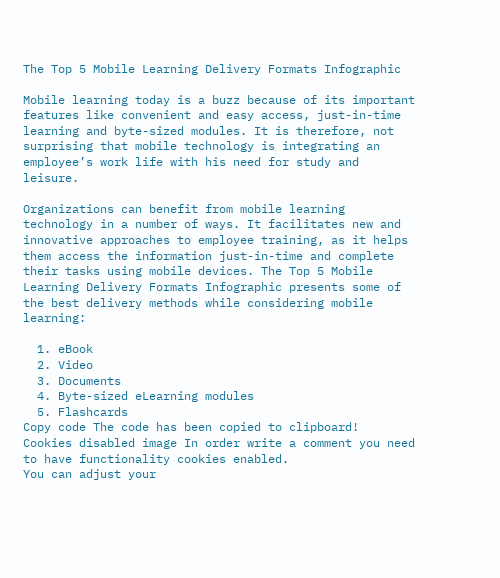The Top 5 Mobile Learning Delivery Formats Infographic

Mobile learning today is a buzz because of its important features like convenient and easy access, just-in-time learning and byte-sized modules. It is therefore, not surprising that mobile technology is integrating an employee’s work life with his need for study and leisure.

Organizations can benefit from mobile learning technology in a number of ways. It facilitates new and innovative approaches to employee training, as it helps them access the information just-in-time and complete their tasks using mobile devices. The Top 5 Mobile Learning Delivery Formats Infographic presents some of the best delivery methods while considering mobile learning:

  1. eBook
  2. Video
  3. Documents
  4. Byte-sized eLearning modules
  5. Flashcards
Copy code The code has been copied to clipboard!
Cookies disabled image In order write a comment you need to have functionality cookies enabled.
You can adjust your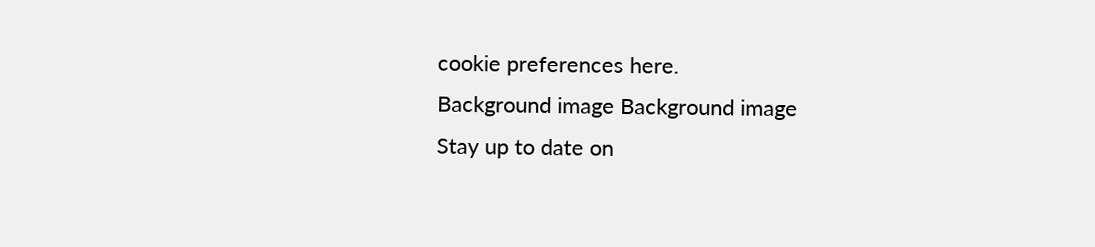cookie preferences here.
Background image Background image
Stay up to date on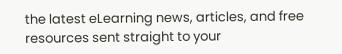the latest eLearning news, articles, and free resources sent straight to your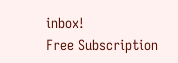inbox!
Free Subscription